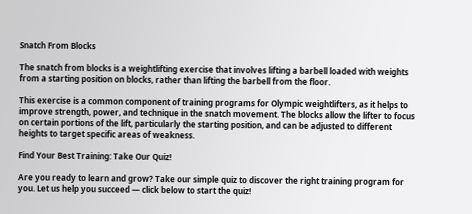Snatch From Blocks

The snatch from blocks is a weightlifting exercise that involves lifting a barbell loaded with weights from a starting position on blocks, rather than lifting the barbell from the floor.

This exercise is a common component of training programs for Olympic weightlifters, as it helps to improve strength, power, and technique in the snatch movement. The blocks allow the lifter to focus on certain portions of the lift, particularly the starting position, and can be adjusted to different heights to target specific areas of weakness.

Find Your Best Training: Take Our Quiz!

Are you ready to learn and grow? Take our simple quiz to discover the right training program for you. Let us help you succeed — click below to start the quiz!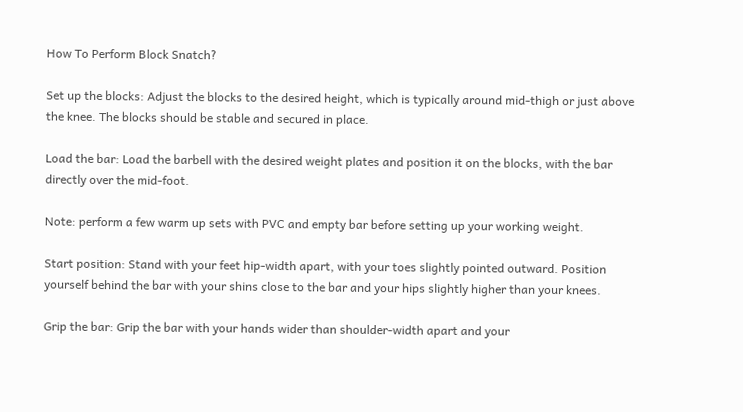How To Perform Block Snatch?

Set up the blocks: Adjust the blocks to the desired height, which is typically around mid-thigh or just above the knee. The blocks should be stable and secured in place.

Load the bar: Load the barbell with the desired weight plates and position it on the blocks, with the bar directly over the mid-foot.

Note: perform a few warm up sets with PVC and empty bar before setting up your working weight.

Start position: Stand with your feet hip-width apart, with your toes slightly pointed outward. Position yourself behind the bar with your shins close to the bar and your hips slightly higher than your knees.

Grip the bar: Grip the bar with your hands wider than shoulder-width apart and your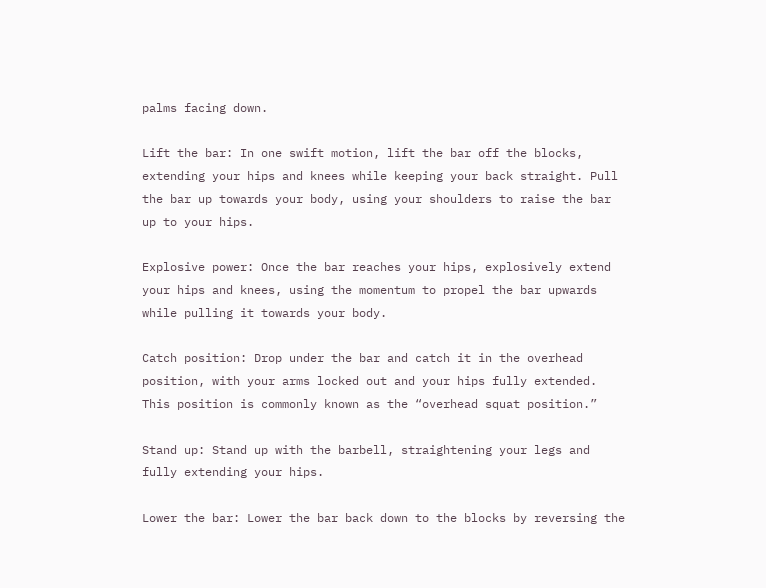palms facing down.

Lift the bar: In one swift motion, lift the bar off the blocks, extending your hips and knees while keeping your back straight. Pull the bar up towards your body, using your shoulders to raise the bar up to your hips.

Explosive power: Once the bar reaches your hips, explosively extend your hips and knees, using the momentum to propel the bar upwards while pulling it towards your body.

Catch position: Drop under the bar and catch it in the overhead position, with your arms locked out and your hips fully extended. This position is commonly known as the “overhead squat position.”

Stand up: Stand up with the barbell, straightening your legs and fully extending your hips.

Lower the bar: Lower the bar back down to the blocks by reversing the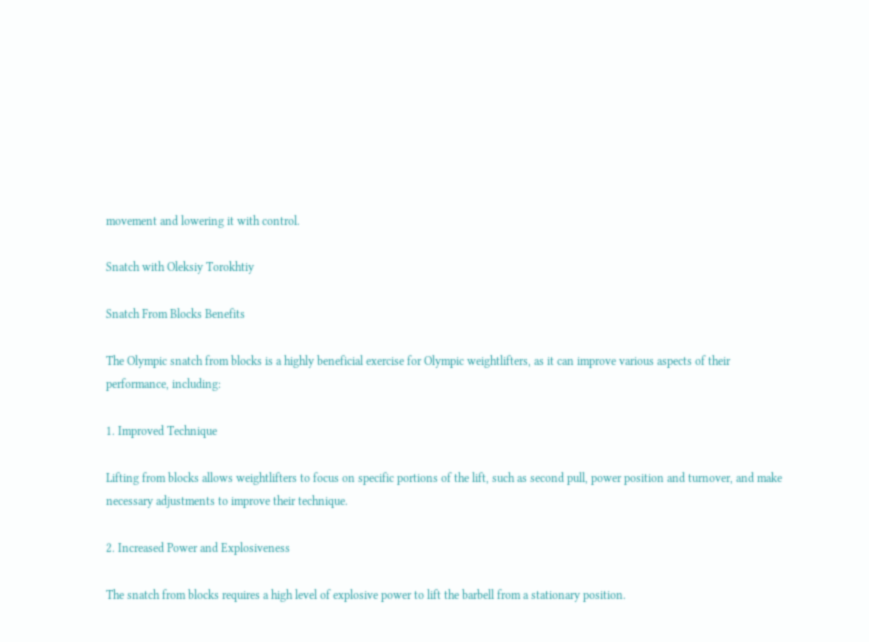movement and lowering it with control.

Snatch with Oleksiy Torokhtiy

Snatch From Blocks Benefits

The Olympic snatch from blocks is a highly beneficial exercise for Olympic weightlifters, as it can improve various aspects of their performance, including:

1. Improved Technique

Lifting from blocks allows weightlifters to focus on specific portions of the lift, such as second pull, power position and turnover, and make necessary adjustments to improve their technique.

2. Increased Power and Explosiveness

The snatch from blocks requires a high level of explosive power to lift the barbell from a stationary position.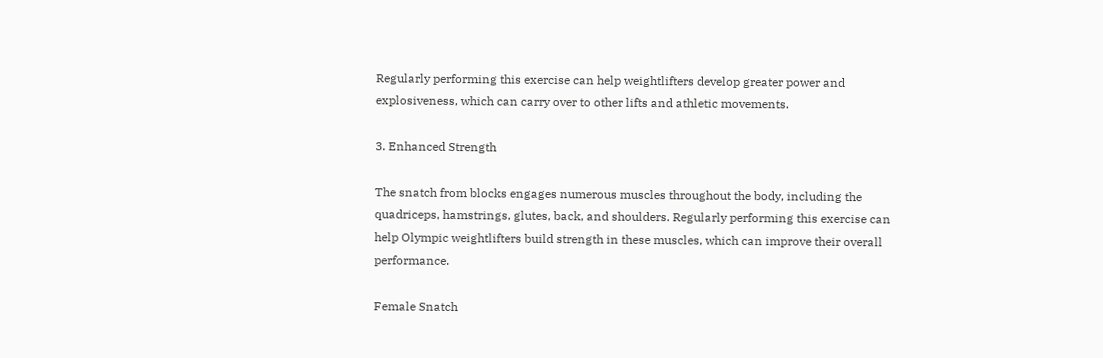Regularly performing this exercise can help weightlifters develop greater power and explosiveness, which can carry over to other lifts and athletic movements.

3. Enhanced Strength

The snatch from blocks engages numerous muscles throughout the body, including the quadriceps, hamstrings, glutes, back, and shoulders. Regularly performing this exercise can help Olympic weightlifters build strength in these muscles, which can improve their overall performance.

Female Snatch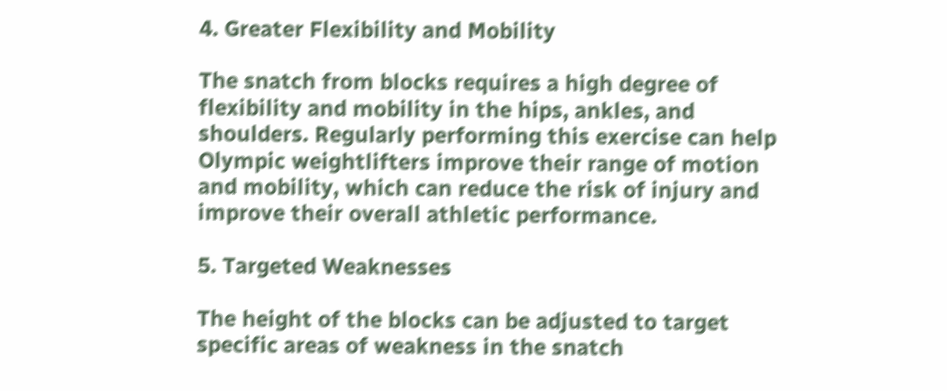4. Greater Flexibility and Mobility

The snatch from blocks requires a high degree of flexibility and mobility in the hips, ankles, and shoulders. Regularly performing this exercise can help Olympic weightlifters improve their range of motion and mobility, which can reduce the risk of injury and improve their overall athletic performance.

5. Targeted Weaknesses

The height of the blocks can be adjusted to target specific areas of weakness in the snatch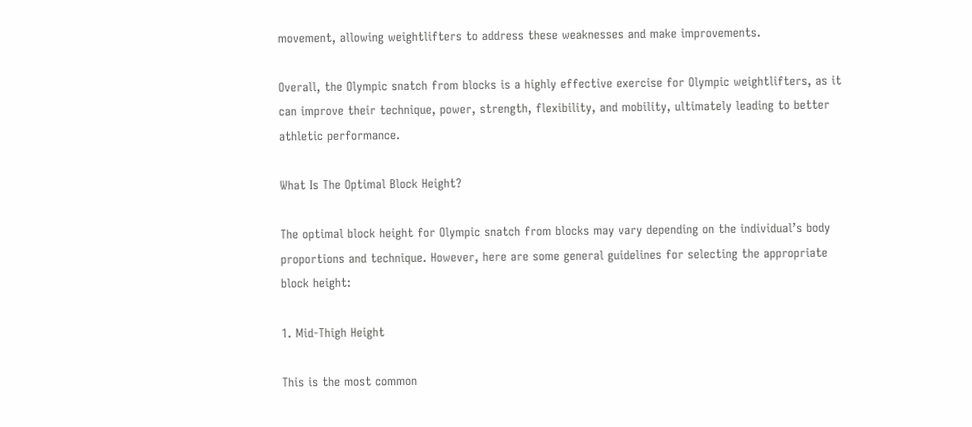movement, allowing weightlifters to address these weaknesses and make improvements.

Overall, the Olympic snatch from blocks is a highly effective exercise for Olympic weightlifters, as it can improve their technique, power, strength, flexibility, and mobility, ultimately leading to better athletic performance.

What Is The Optimal Block Height?

The optimal block height for Olympic snatch from blocks may vary depending on the individual’s body proportions and technique. However, here are some general guidelines for selecting the appropriate block height:

1. Mid-Thigh Height

This is the most common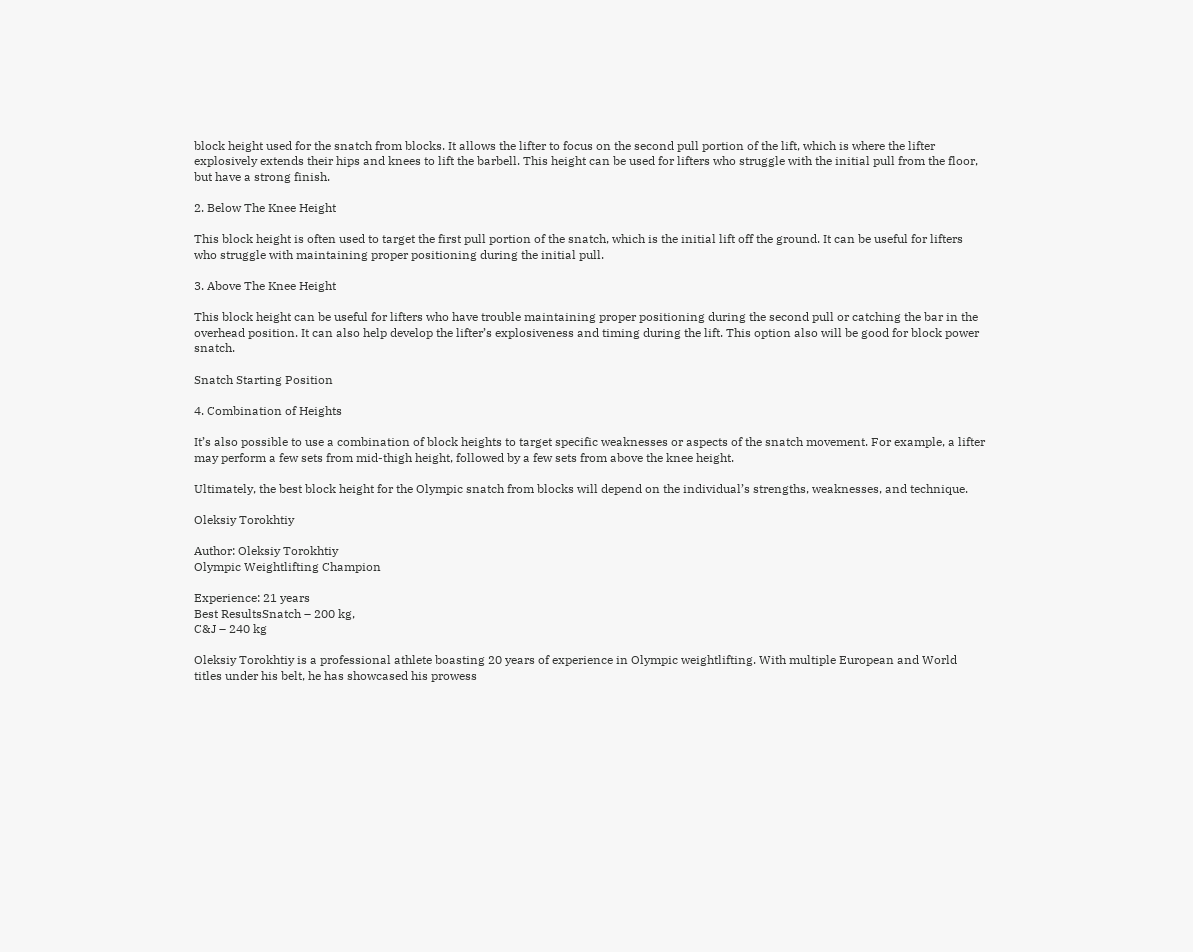block height used for the snatch from blocks. It allows the lifter to focus on the second pull portion of the lift, which is where the lifter explosively extends their hips and knees to lift the barbell. This height can be used for lifters who struggle with the initial pull from the floor, but have a strong finish.

2. Below The Knee Height

This block height is often used to target the first pull portion of the snatch, which is the initial lift off the ground. It can be useful for lifters who struggle with maintaining proper positioning during the initial pull.

3. Above The Knee Height

This block height can be useful for lifters who have trouble maintaining proper positioning during the second pull or catching the bar in the overhead position. It can also help develop the lifter’s explosiveness and timing during the lift. This option also will be good for block power snatch.

Snatch Starting Position

4. Combination of Heights

It’s also possible to use a combination of block heights to target specific weaknesses or aspects of the snatch movement. For example, a lifter may perform a few sets from mid-thigh height, followed by a few sets from above the knee height.

Ultimately, the best block height for the Olympic snatch from blocks will depend on the individual’s strengths, weaknesses, and technique.

Oleksiy Torokhtiy

Author: Oleksiy Torokhtiy
Olympic Weightlifting Champion

Experience: 21 years
Best ResultsSnatch – 200 kg,
C&J – 240 kg

Oleksiy Torokhtiy is a professional athlete boasting 20 years of experience in Olympic weightlifting. With multiple European and World titles under his belt, he has showcased his prowess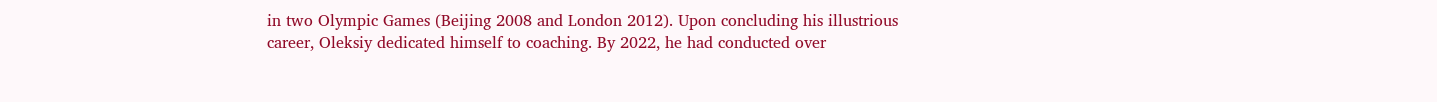in two Olympic Games (Beijing 2008 and London 2012). Upon concluding his illustrious career, Oleksiy dedicated himself to coaching. By 2022, he had conducted over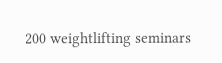200 weightlifting seminars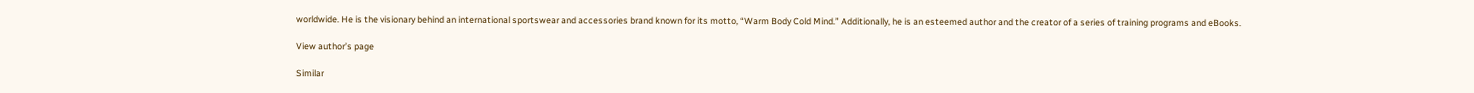worldwide. He is the visionary behind an international sportswear and accessories brand known for its motto, “Warm Body Cold Mind.” Additionally, he is an esteemed author and the creator of a series of training programs and eBooks.

View author’s page

Similar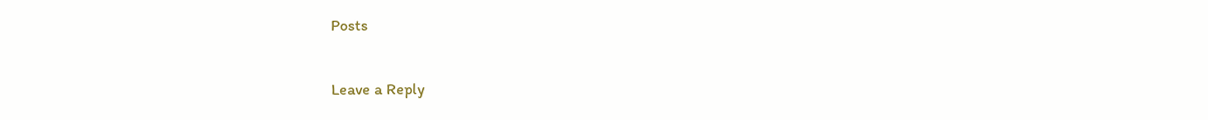Posts

Leave a Reply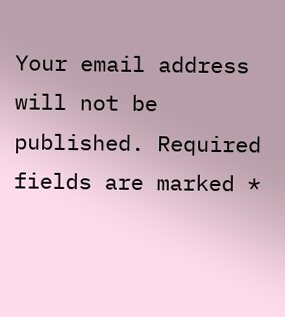Your email address will not be published. Required fields are marked *